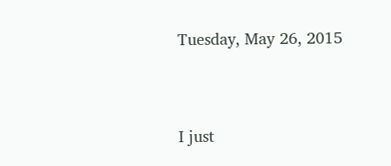Tuesday, May 26, 2015


I just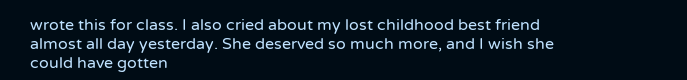wrote this for class. I also cried about my lost childhood best friend almost all day yesterday. She deserved so much more, and I wish she could have gotten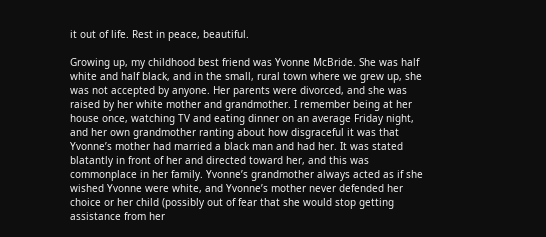it out of life. Rest in peace, beautiful.

Growing up, my childhood best friend was Yvonne McBride. She was half white and half black, and in the small, rural town where we grew up, she was not accepted by anyone. Her parents were divorced, and she was raised by her white mother and grandmother. I remember being at her house once, watching TV and eating dinner on an average Friday night, and her own grandmother ranting about how disgraceful it was that Yvonne’s mother had married a black man and had her. It was stated blatantly in front of her and directed toward her, and this was commonplace in her family. Yvonne’s grandmother always acted as if she wished Yvonne were white, and Yvonne’s mother never defended her choice or her child (possibly out of fear that she would stop getting assistance from her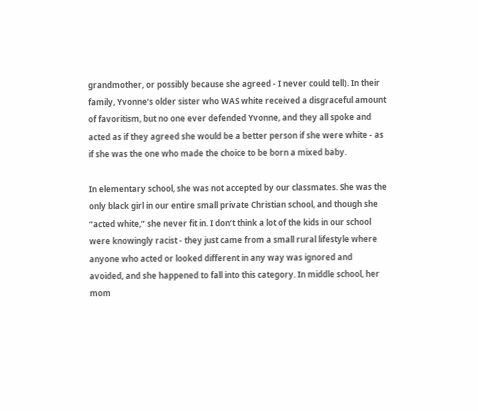grandmother, or possibly because she agreed - I never could tell). In their family, Yvonne’s older sister who WAS white received a disgraceful amount of favoritism, but no one ever defended Yvonne, and they all spoke and acted as if they agreed she would be a better person if she were white - as if she was the one who made the choice to be born a mixed baby.

In elementary school, she was not accepted by our classmates. She was the only black girl in our entire small private Christian school, and though she “acted white,” she never fit in. I don’t think a lot of the kids in our school were knowingly racist - they just came from a small rural lifestyle where anyone who acted or looked different in any way was ignored and avoided, and she happened to fall into this category. In middle school, her mom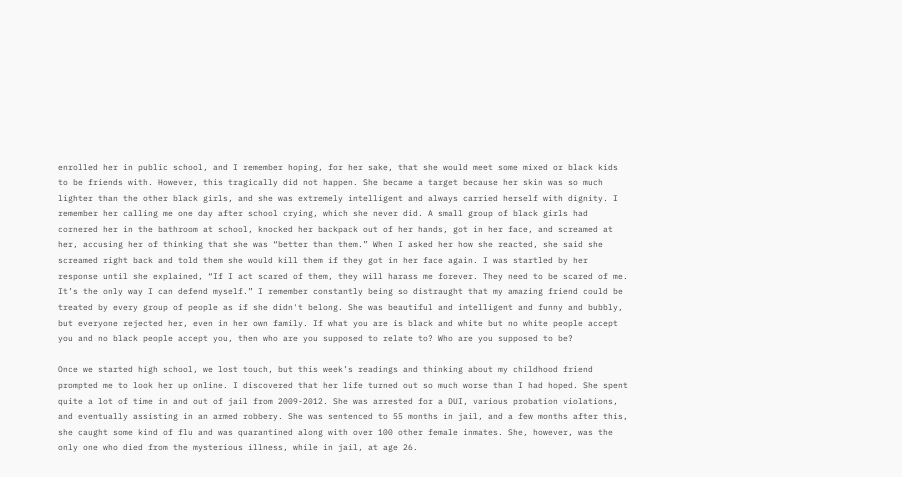enrolled her in public school, and I remember hoping, for her sake, that she would meet some mixed or black kids to be friends with. However, this tragically did not happen. She became a target because her skin was so much lighter than the other black girls, and she was extremely intelligent and always carried herself with dignity. I remember her calling me one day after school crying, which she never did. A small group of black girls had cornered her in the bathroom at school, knocked her backpack out of her hands, got in her face, and screamed at her, accusing her of thinking that she was “better than them.” When I asked her how she reacted, she said she screamed right back and told them she would kill them if they got in her face again. I was startled by her response until she explained, “If I act scared of them, they will harass me forever. They need to be scared of me. It’s the only way I can defend myself.” I remember constantly being so distraught that my amazing friend could be treated by every group of people as if she didn't belong. She was beautiful and intelligent and funny and bubbly, but everyone rejected her, even in her own family. If what you are is black and white but no white people accept you and no black people accept you, then who are you supposed to relate to? Who are you supposed to be?

Once we started high school, we lost touch, but this week’s readings and thinking about my childhood friend prompted me to look her up online. I discovered that her life turned out so much worse than I had hoped. She spent quite a lot of time in and out of jail from 2009-2012. She was arrested for a DUI, various probation violations, and eventually assisting in an armed robbery. She was sentenced to 55 months in jail, and a few months after this, she caught some kind of flu and was quarantined along with over 100 other female inmates. She, however, was the only one who died from the mysterious illness, while in jail, at age 26.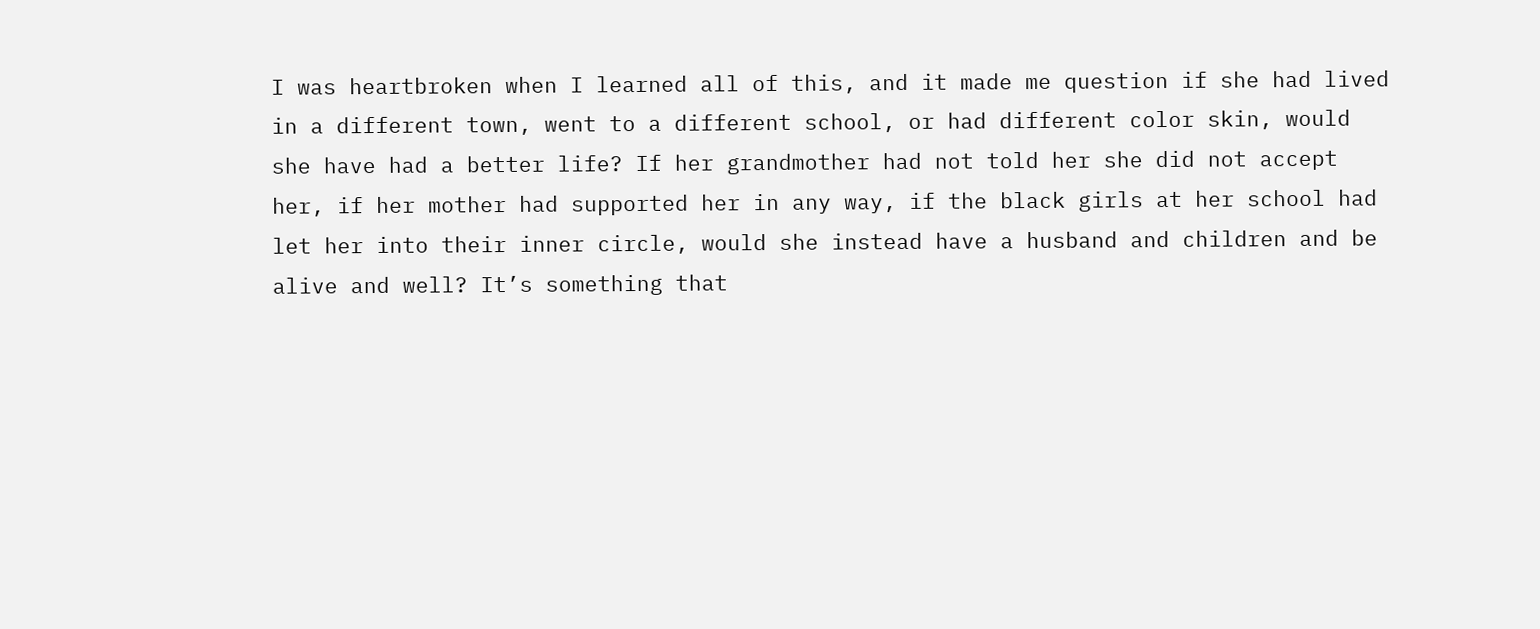I was heartbroken when I learned all of this, and it made me question if she had lived in a different town, went to a different school, or had different color skin, would she have had a better life? If her grandmother had not told her she did not accept her, if her mother had supported her in any way, if the black girls at her school had let her into their inner circle, would she instead have a husband and children and be alive and well? It’s something that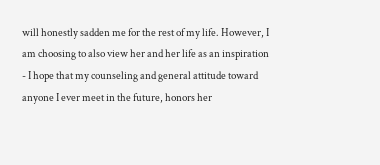will honestly sadden me for the rest of my life. However, I am choosing to also view her and her life as an inspiration - I hope that my counseling and general attitude toward anyone I ever meet in the future, honors her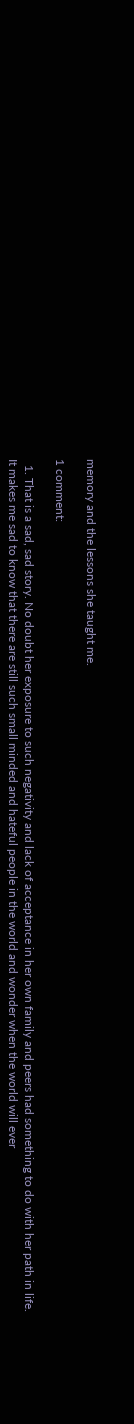memory and the lessons she taught me.

1 comment:

  1. That is a sad, sad story. No doubt her exposure to such negativity and lack of acceptance in her own family and peers had something to do with her path in life. It makes me sad to know that there are still such small minded and hateful people in the world and wonder when the world will ever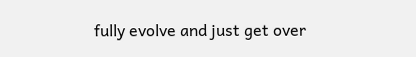fully evolve and just get over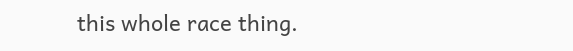this whole race thing.